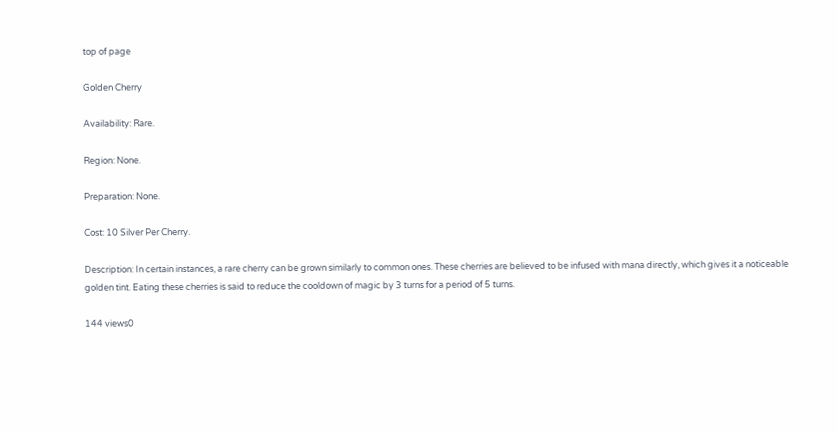top of page

Golden Cherry

Availability: Rare.

Region: None.

Preparation: None.

Cost: 10 Silver Per Cherry.

Description: In certain instances, a rare cherry can be grown similarly to common ones. These cherries are believed to be infused with mana directly, which gives it a noticeable golden tint. Eating these cherries is said to reduce the cooldown of magic by 3 turns for a period of 5 turns.

144 views0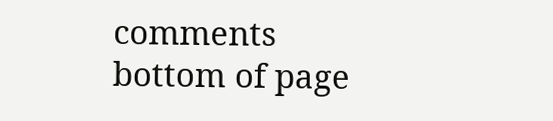comments
bottom of page